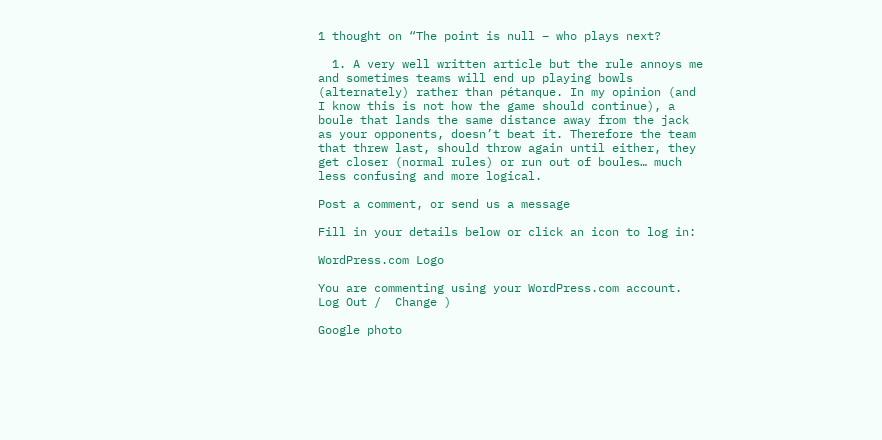1 thought on “The point is null – who plays next?

  1. A very well written article but the rule annoys me and sometimes teams will end up playing bowls (alternately) rather than pétanque. In my opinion (and I know this is not how the game should continue), a boule that lands the same distance away from the jack as your opponents, doesn’t beat it. Therefore the team that threw last, should throw again until either, they get closer (normal rules) or run out of boules… much less confusing and more logical.

Post a comment, or send us a message

Fill in your details below or click an icon to log in:

WordPress.com Logo

You are commenting using your WordPress.com account. Log Out /  Change )

Google photo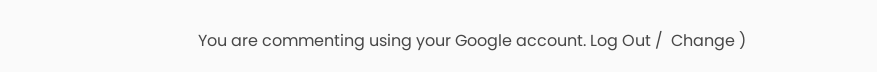You are commenting using your Google account. Log Out /  Change )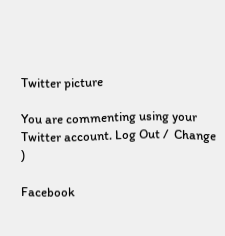Twitter picture

You are commenting using your Twitter account. Log Out /  Change )

Facebook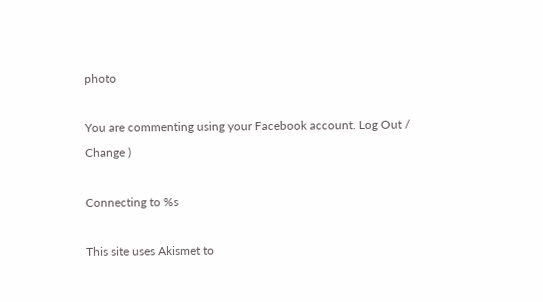photo

You are commenting using your Facebook account. Log Out /  Change )

Connecting to %s

This site uses Akismet to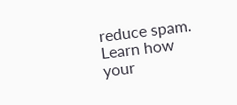reduce spam. Learn how your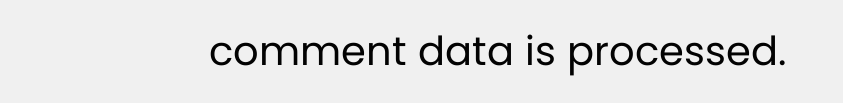comment data is processed.